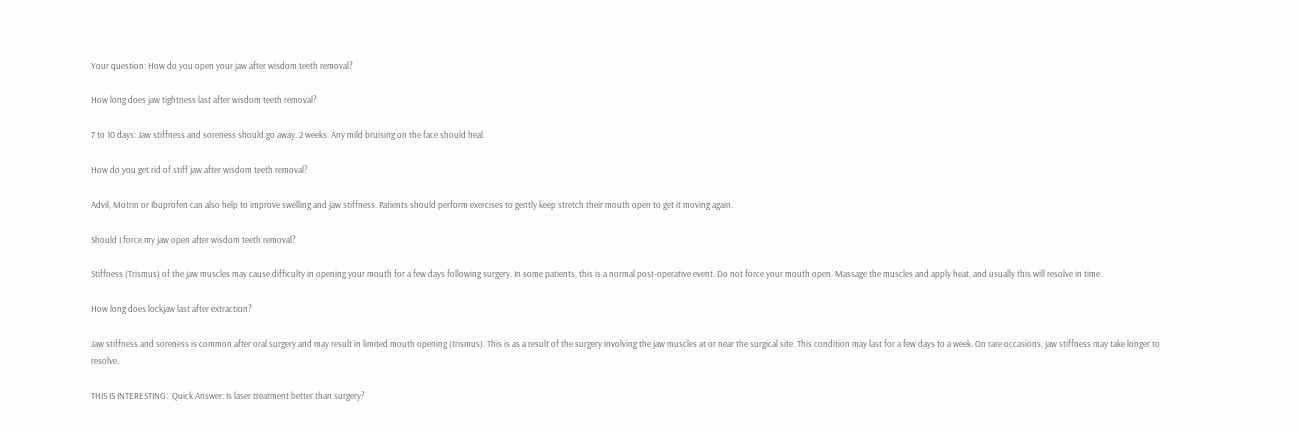Your question: How do you open your jaw after wisdom teeth removal?

How long does jaw tightness last after wisdom teeth removal?

7 to 10 days: Jaw stiffness and soreness should go away. 2 weeks: Any mild bruising on the face should heal.

How do you get rid of stiff jaw after wisdom teeth removal?

Advil, Motrin or Ibuprofen can also help to improve swelling and jaw stiffness. Patients should perform exercises to gently keep stretch their mouth open to get it moving again.

Should I force my jaw open after wisdom teeth removal?

Stiffness (Trismus) of the jaw muscles may cause difficulty in opening your mouth for a few days following surgery. In some patients, this is a normal post-operative event. Do not force your mouth open. Massage the muscles and apply heat, and usually this will resolve in time.

How long does lockjaw last after extraction?

Jaw stiffness and soreness is common after oral surgery and may result in limited mouth opening (trismus). This is as a result of the surgery involving the jaw muscles at or near the surgical site. This condition may last for a few days to a week. On rare occasions, jaw stiffness may take longer to resolve.

THIS IS INTERESTING:  Quick Answer: Is laser treatment better than surgery?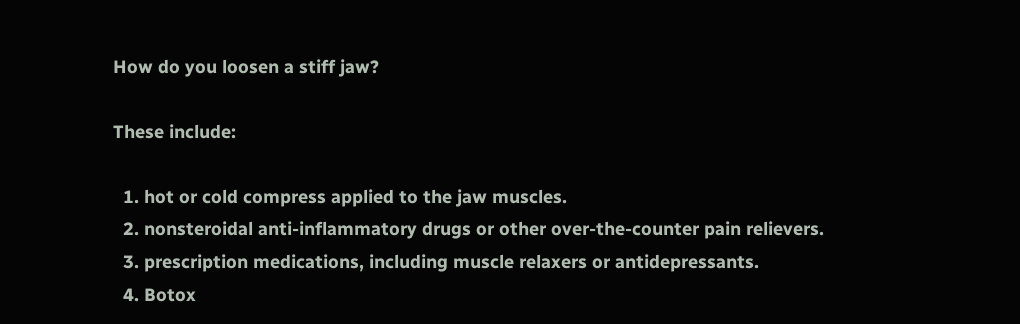How do you loosen a stiff jaw?

These include:

  1. hot or cold compress applied to the jaw muscles.
  2. nonsteroidal anti-inflammatory drugs or other over-the-counter pain relievers.
  3. prescription medications, including muscle relaxers or antidepressants.
  4. Botox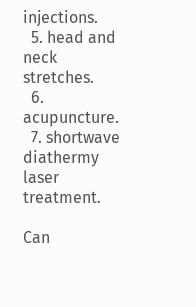injections.
  5. head and neck stretches.
  6. acupuncture.
  7. shortwave diathermy laser treatment.

Can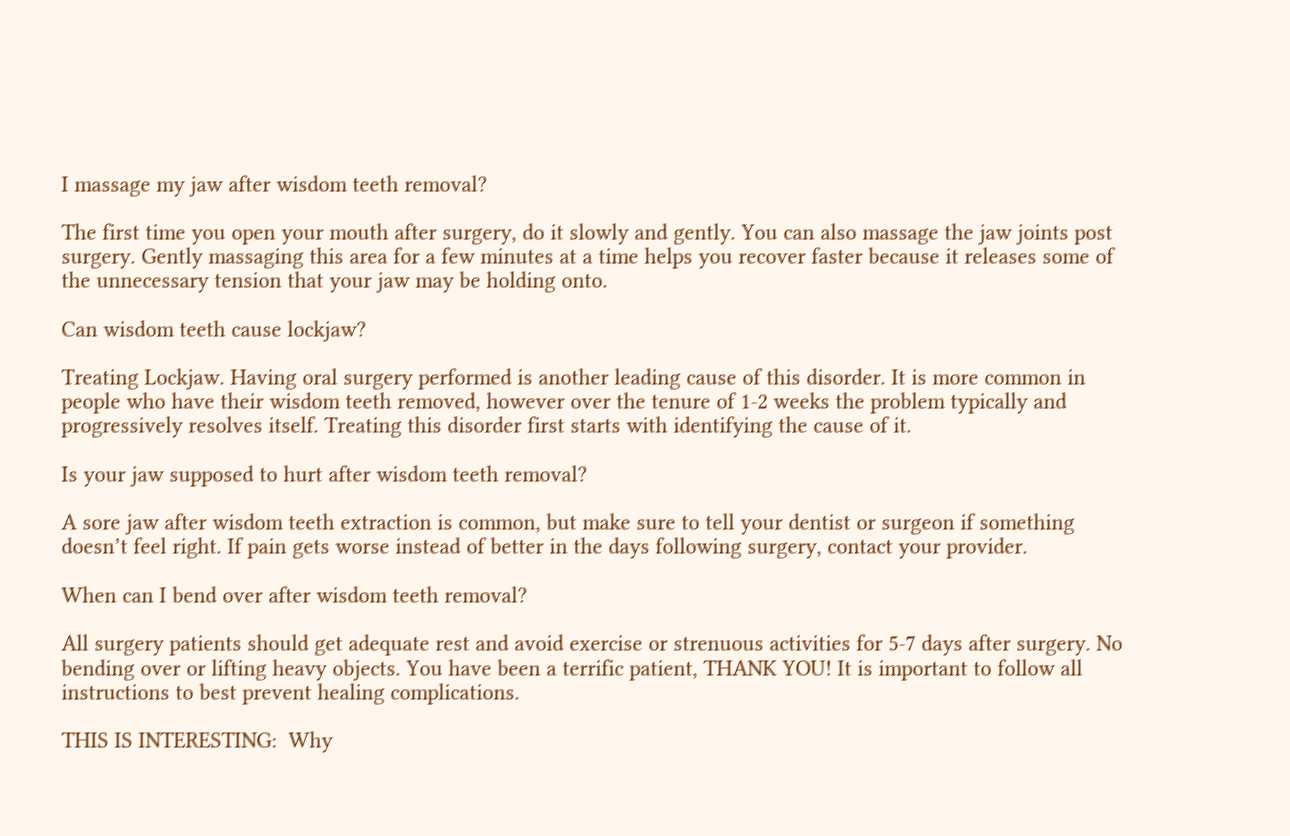I massage my jaw after wisdom teeth removal?

The first time you open your mouth after surgery, do it slowly and gently. You can also massage the jaw joints post surgery. Gently massaging this area for a few minutes at a time helps you recover faster because it releases some of the unnecessary tension that your jaw may be holding onto.

Can wisdom teeth cause lockjaw?

Treating Lockjaw. Having oral surgery performed is another leading cause of this disorder. It is more common in people who have their wisdom teeth removed, however over the tenure of 1-2 weeks the problem typically and progressively resolves itself. Treating this disorder first starts with identifying the cause of it.

Is your jaw supposed to hurt after wisdom teeth removal?

A sore jaw after wisdom teeth extraction is common, but make sure to tell your dentist or surgeon if something doesn’t feel right. If pain gets worse instead of better in the days following surgery, contact your provider.

When can I bend over after wisdom teeth removal?

All surgery patients should get adequate rest and avoid exercise or strenuous activities for 5-7 days after surgery. No bending over or lifting heavy objects. You have been a terrific patient, THANK YOU! It is important to follow all instructions to best prevent healing complications.

THIS IS INTERESTING:  Why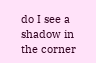do I see a shadow in the corner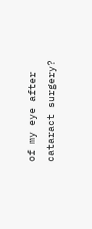of my eye after cataract surgery?